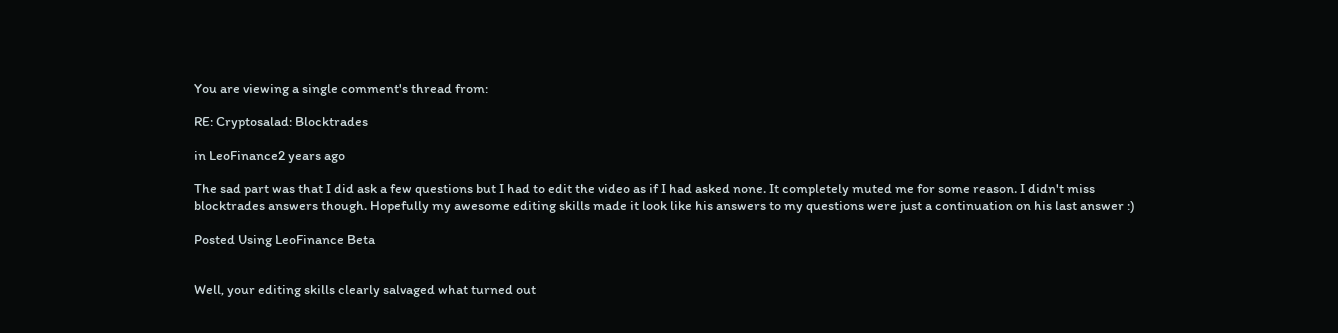You are viewing a single comment's thread from:

RE: Cryptosalad: Blocktrades

in LeoFinance2 years ago

The sad part was that I did ask a few questions but I had to edit the video as if I had asked none. It completely muted me for some reason. I didn't miss blocktrades answers though. Hopefully my awesome editing skills made it look like his answers to my questions were just a continuation on his last answer :)

Posted Using LeoFinance Beta


Well, your editing skills clearly salvaged what turned out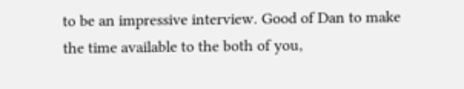to be an impressive interview. Good of Dan to make the time available to the both of you,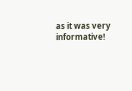as it was very informative!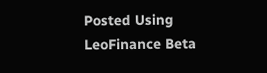Posted Using LeoFinance Beta